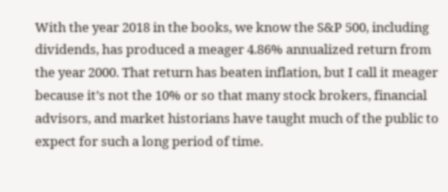With the year 2018 in the books, we know the S&P 500, including dividends, has produced a meager 4.86% annualized return from the year 2000. That return has beaten inflation, but I call it meager because it’s not the 10% or so that many stock brokers, financial advisors, and market historians have taught much of the public to expect for such a long period of time.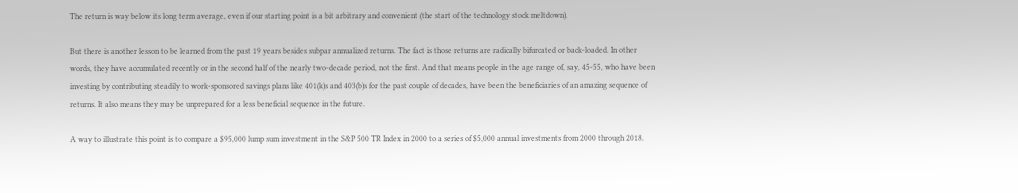The return is way below its long term average, even if our starting point is a bit arbitrary and convenient (the start of the technology stock meltdown).

But there is another lesson to be learned from the past 19 years besides subpar annualized returns. The fact is those returns are radically bifurcated or back-loaded. In other words, they have accumulated recently or in the second half of the nearly two-decade period, not the first. And that means people in the age range of, say, 45-55, who have been investing by contributing steadily to work-sponsored savings plans like 401(k)s and 403(b)s for the past couple of decades, have been the beneficiaries of an amazing sequence of returns. It also means they may be unprepared for a less beneficial sequence in the future.

A way to illustrate this point is to compare a $95,000 lump sum investment in the S&P 500 TR Index in 2000 to a series of $5,000 annual investments from 2000 through 2018.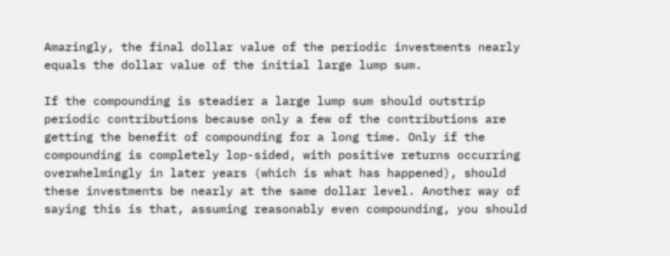Amazingly, the final dollar value of the periodic investments nearly equals the dollar value of the initial large lump sum.

If the compounding is steadier a large lump sum should outstrip periodic contributions because only a few of the contributions are getting the benefit of compounding for a long time. Only if the compounding is completely lop-sided, with positive returns occurring overwhelmingly in later years (which is what has happened), should these investments be nearly at the same dollar level. Another way of saying this is that, assuming reasonably even compounding, you should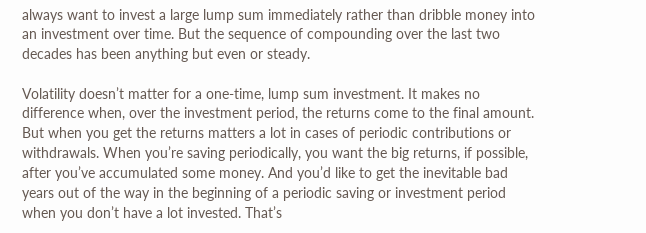always want to invest a large lump sum immediately rather than dribble money into an investment over time. But the sequence of compounding over the last two decades has been anything but even or steady.

Volatility doesn’t matter for a one-time, lump sum investment. It makes no difference when, over the investment period, the returns come to the final amount. But when you get the returns matters a lot in cases of periodic contributions or withdrawals. When you’re saving periodically, you want the big returns, if possible, after you’ve accumulated some money. And you’d like to get the inevitable bad years out of the way in the beginning of a periodic saving or investment period when you don’t have a lot invested. That’s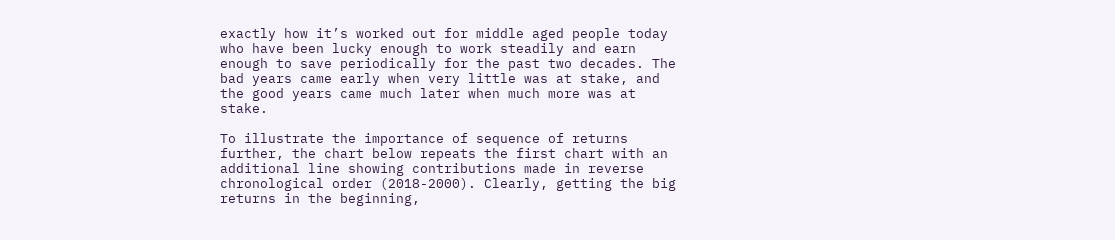exactly how it’s worked out for middle aged people today who have been lucky enough to work steadily and earn enough to save periodically for the past two decades. The bad years came early when very little was at stake, and the good years came much later when much more was at stake.

To illustrate the importance of sequence of returns further, the chart below repeats the first chart with an additional line showing contributions made in reverse chronological order (2018-2000). Clearly, getting the big returns in the beginning,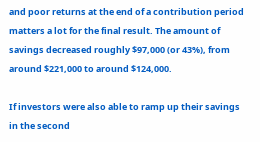and poor returns at the end of a contribution period matters a lot for the final result. The amount of savings decreased roughly $97,000 (or 43%), from around $221,000 to around $124,000.

If investors were also able to ramp up their savings in the second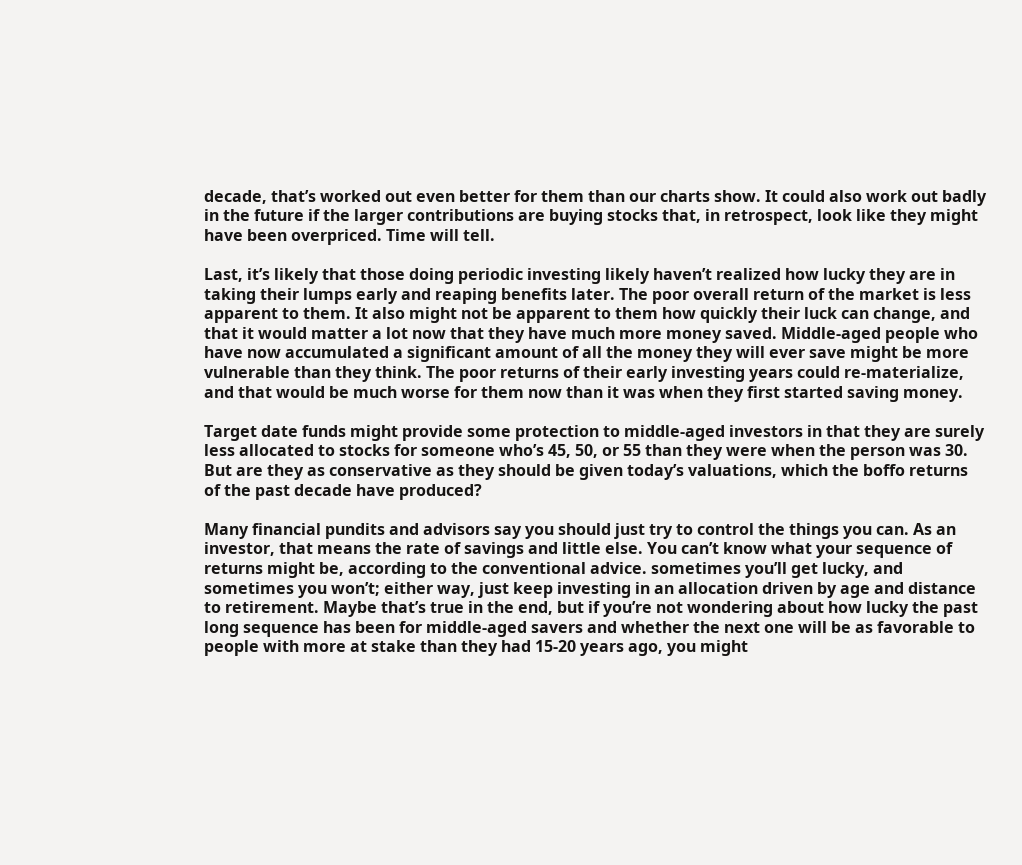decade, that’s worked out even better for them than our charts show. It could also work out badly in the future if the larger contributions are buying stocks that, in retrospect, look like they might have been overpriced. Time will tell.

Last, it’s likely that those doing periodic investing likely haven’t realized how lucky they are in taking their lumps early and reaping benefits later. The poor overall return of the market is less apparent to them. It also might not be apparent to them how quickly their luck can change, and that it would matter a lot now that they have much more money saved. Middle-aged people who have now accumulated a significant amount of all the money they will ever save might be more vulnerable than they think. The poor returns of their early investing years could re-materialize, and that would be much worse for them now than it was when they first started saving money.

Target date funds might provide some protection to middle-aged investors in that they are surely less allocated to stocks for someone who’s 45, 50, or 55 than they were when the person was 30. But are they as conservative as they should be given today’s valuations, which the boffo returns of the past decade have produced?

Many financial pundits and advisors say you should just try to control the things you can. As an investor, that means the rate of savings and little else. You can’t know what your sequence of returns might be, according to the conventional advice. sometimes you’ll get lucky, and sometimes you won’t; either way, just keep investing in an allocation driven by age and distance to retirement. Maybe that’s true in the end, but if you’re not wondering about how lucky the past long sequence has been for middle-aged savers and whether the next one will be as favorable to people with more at stake than they had 15-20 years ago, you might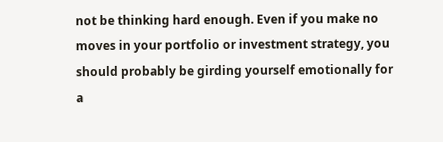not be thinking hard enough. Even if you make no moves in your portfolio or investment strategy, you should probably be girding yourself emotionally for a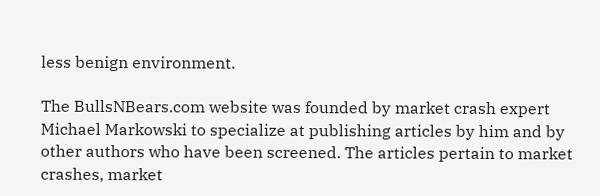less benign environment.

The BullsNBears.com website was founded by market crash expert Michael Markowski to specialize at publishing articles by him and by other authors who have been screened. The articles pertain to market crashes, market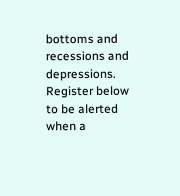bottoms and recessions and depressions. Register below to be alerted when a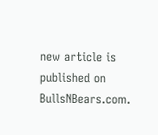new article is published on BullsNBears.com.